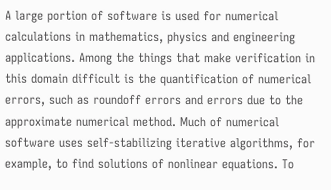A large portion of software is used for numerical calculations in mathematics, physics and engineering applications. Among the things that make verification in this domain difficult is the quantification of numerical errors, such as roundoff errors and errors due to the approximate numerical method. Much of numerical software uses self-stabilizing iterative algorithms, for example, to find solutions of nonlinear equations. To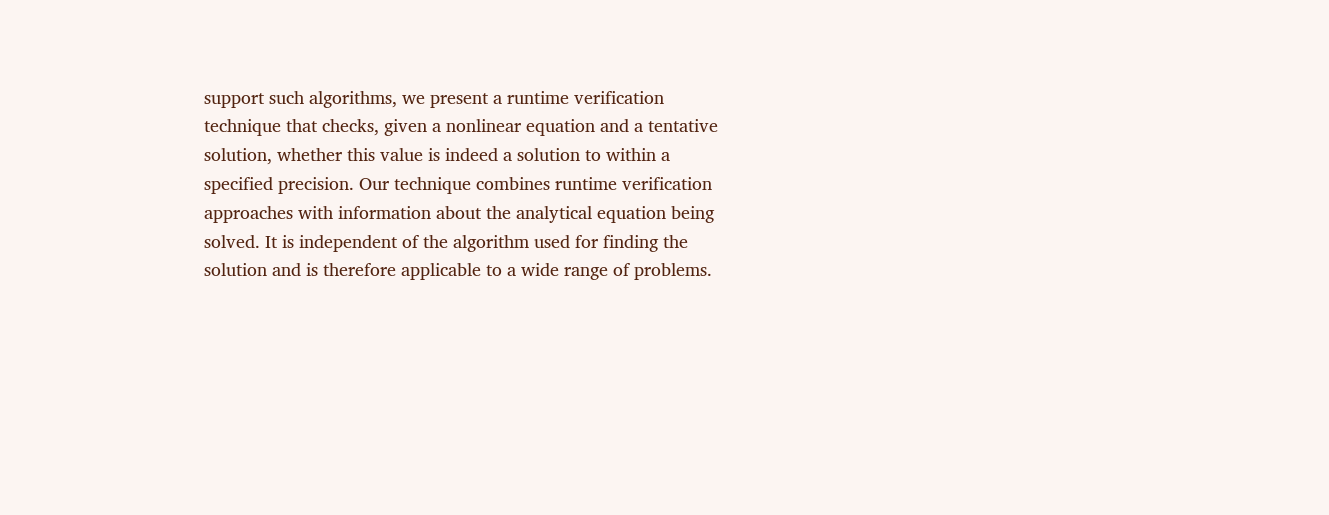support such algorithms, we present a runtime verification technique that checks, given a nonlinear equation and a tentative solution, whether this value is indeed a solution to within a specified precision. Our technique combines runtime verification approaches with information about the analytical equation being solved. It is independent of the algorithm used for finding the solution and is therefore applicable to a wide range of problems.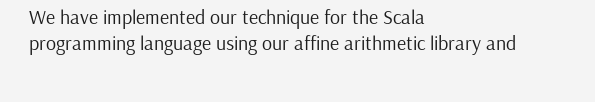We have implemented our technique for the Scala programming language using our affine arithmetic library and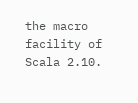the macro facility of Scala 2.10.